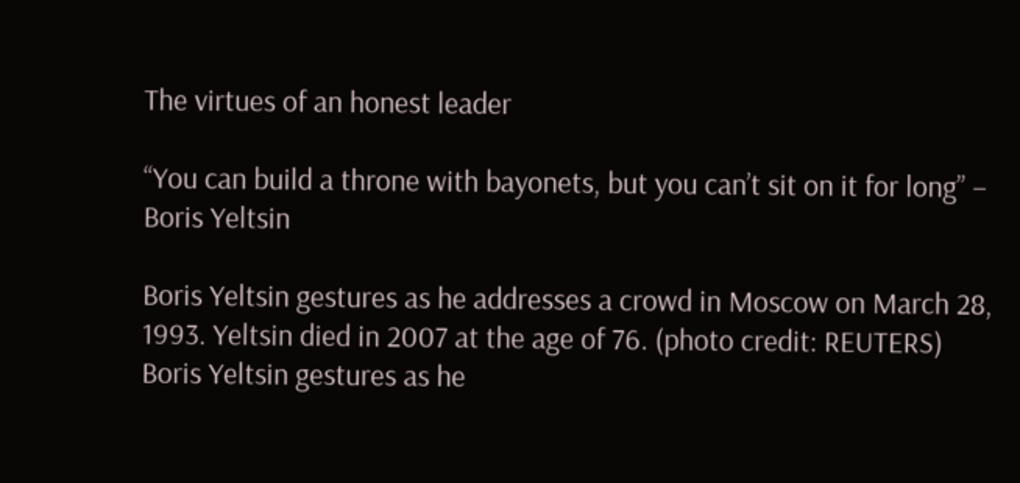The virtues of an honest leader

“You can build a throne with bayonets, but you can’t sit on it for long” – Boris Yeltsin

Boris Yeltsin gestures as he addresses a crowd in Moscow on March 28, 1993. Yeltsin died in 2007 at the age of 76. (photo credit: REUTERS)
Boris Yeltsin gestures as he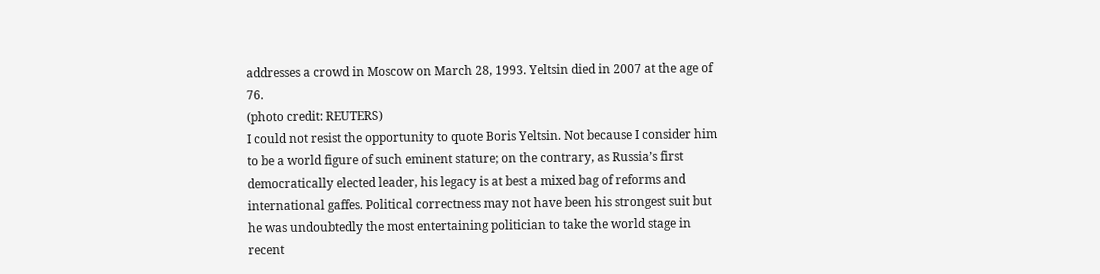addresses a crowd in Moscow on March 28, 1993. Yeltsin died in 2007 at the age of 76.
(photo credit: REUTERS)
I could not resist the opportunity to quote Boris Yeltsin. Not because I consider him to be a world figure of such eminent stature; on the contrary, as Russia’s first democratically elected leader, his legacy is at best a mixed bag of reforms and international gaffes. Political correctness may not have been his strongest suit but he was undoubtedly the most entertaining politician to take the world stage in recent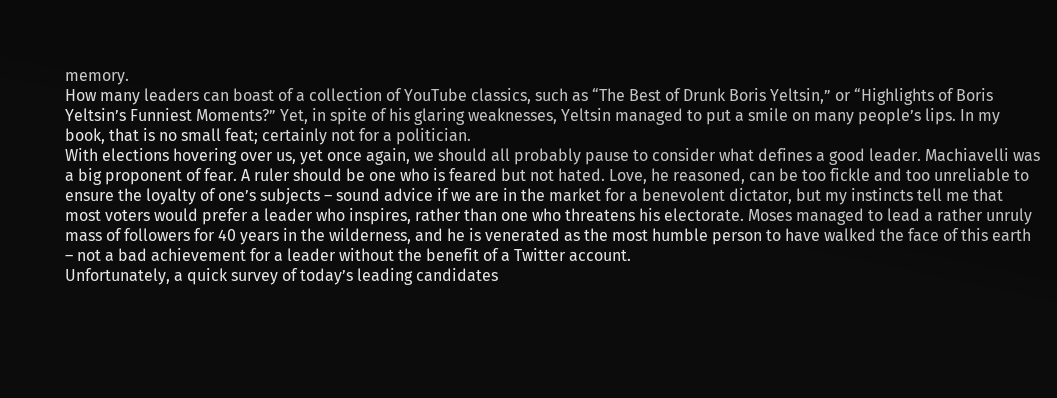memory.
How many leaders can boast of a collection of YouTube classics, such as “The Best of Drunk Boris Yeltsin,” or “Highlights of Boris Yeltsin’s Funniest Moments?” Yet, in spite of his glaring weaknesses, Yeltsin managed to put a smile on many people’s lips. In my book, that is no small feat; certainly not for a politician.
With elections hovering over us, yet once again, we should all probably pause to consider what defines a good leader. Machiavelli was a big proponent of fear. A ruler should be one who is feared but not hated. Love, he reasoned, can be too fickle and too unreliable to ensure the loyalty of one’s subjects – sound advice if we are in the market for a benevolent dictator, but my instincts tell me that most voters would prefer a leader who inspires, rather than one who threatens his electorate. Moses managed to lead a rather unruly mass of followers for 40 years in the wilderness, and he is venerated as the most humble person to have walked the face of this earth – not a bad achievement for a leader without the benefit of a Twitter account.
Unfortunately, a quick survey of today’s leading candidates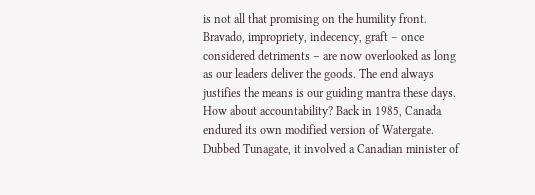is not all that promising on the humility front. Bravado, impropriety, indecency, graft – once considered detriments – are now overlooked as long as our leaders deliver the goods. The end always justifies the means is our guiding mantra these days.
How about accountability? Back in 1985, Canada endured its own modified version of Watergate. Dubbed Tunagate, it involved a Canadian minister of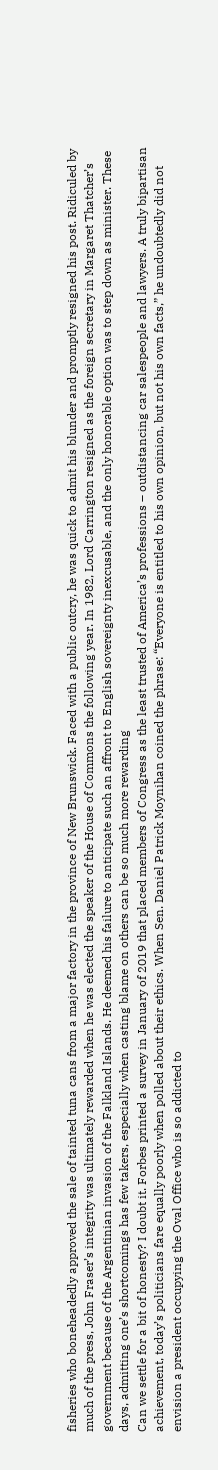fisheries who boneheadedly approved the sale of tainted tuna cans from a major factory in the province of New Brunswick. Faced with a public outcry, he was quick to admit his blunder and promptly resigned his post. Ridiculed by much of the press, John Fraser’s integrity was ultimately rewarded when he was elected the speaker of the House of Commons the following year. In 1982, Lord Carrington resigned as the foreign secretary in Margaret Thatcher’s government because of the Argentinian invasion of the Falkland Islands. He deemed his failure to anticipate such an affront to English sovereignty inexcusable, and the only honorable option was to step down as minister. These days, admitting one’s shortcomings has few takers, especially when casting blame on others can be so much more rewarding
Can we settle for a bit of honesty? I doubt it. Forbes printed a survey in January of 2019 that placed members of Congress as the least trusted of America’s professions – outdistancing car salespeople and lawyers. A truly bipartisan achievement, today’s politicians fare equally poorly when polled about their ethics. When Sen. Daniel Patrick Moynihan coined the phrase: “Everyone is entitled to his own opinion, but not his own facts,” he undoubtedly did not envision a president occupying the Oval Office who is so addicted to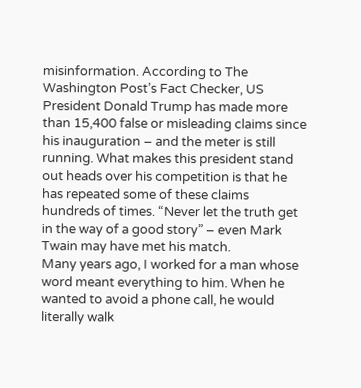misinformation. According to The Washington Post’s Fact Checker, US President Donald Trump has made more than 15,400 false or misleading claims since his inauguration – and the meter is still running. What makes this president stand out heads over his competition is that he has repeated some of these claims hundreds of times. “Never let the truth get in the way of a good story” – even Mark Twain may have met his match.
Many years ago, I worked for a man whose word meant everything to him. When he wanted to avoid a phone call, he would literally walk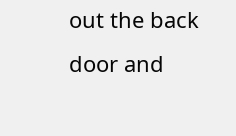out the back door and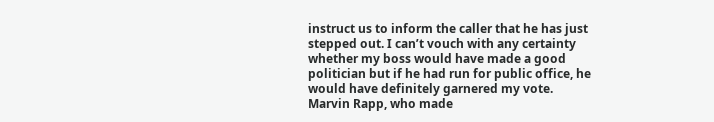instruct us to inform the caller that he has just stepped out. I can’t vouch with any certainty whether my boss would have made a good politician but if he had run for public office, he would have definitely garnered my vote.
Marvin Rapp, who made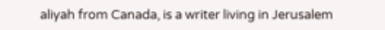aliyah from Canada, is a writer living in Jerusalem